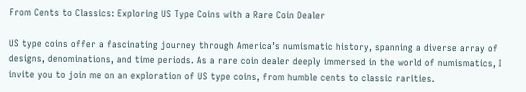From Cents to Classics: Exploring US Type Coins with a Rare Coin Dealer

US type coins offer a fascinating journey through America’s numismatic history, spanning a diverse array of designs, denominations, and time periods. As a rare coin dealer deeply immersed in the world of numismatics, I invite you to join me on an exploration of US type coins, from humble cents to classic rarities.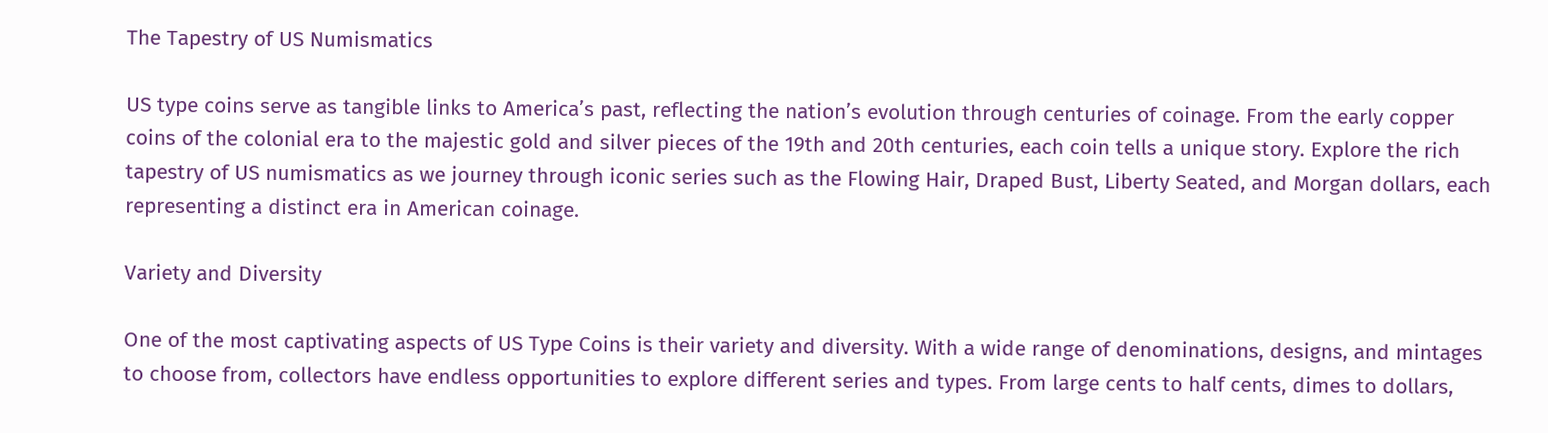The Tapestry of US Numismatics

US type coins serve as tangible links to America’s past, reflecting the nation’s evolution through centuries of coinage. From the early copper coins of the colonial era to the majestic gold and silver pieces of the 19th and 20th centuries, each coin tells a unique story. Explore the rich tapestry of US numismatics as we journey through iconic series such as the Flowing Hair, Draped Bust, Liberty Seated, and Morgan dollars, each representing a distinct era in American coinage.

Variety and Diversity

One of the most captivating aspects of US Type Coins is their variety and diversity. With a wide range of denominations, designs, and mintages to choose from, collectors have endless opportunities to explore different series and types. From large cents to half cents, dimes to dollars,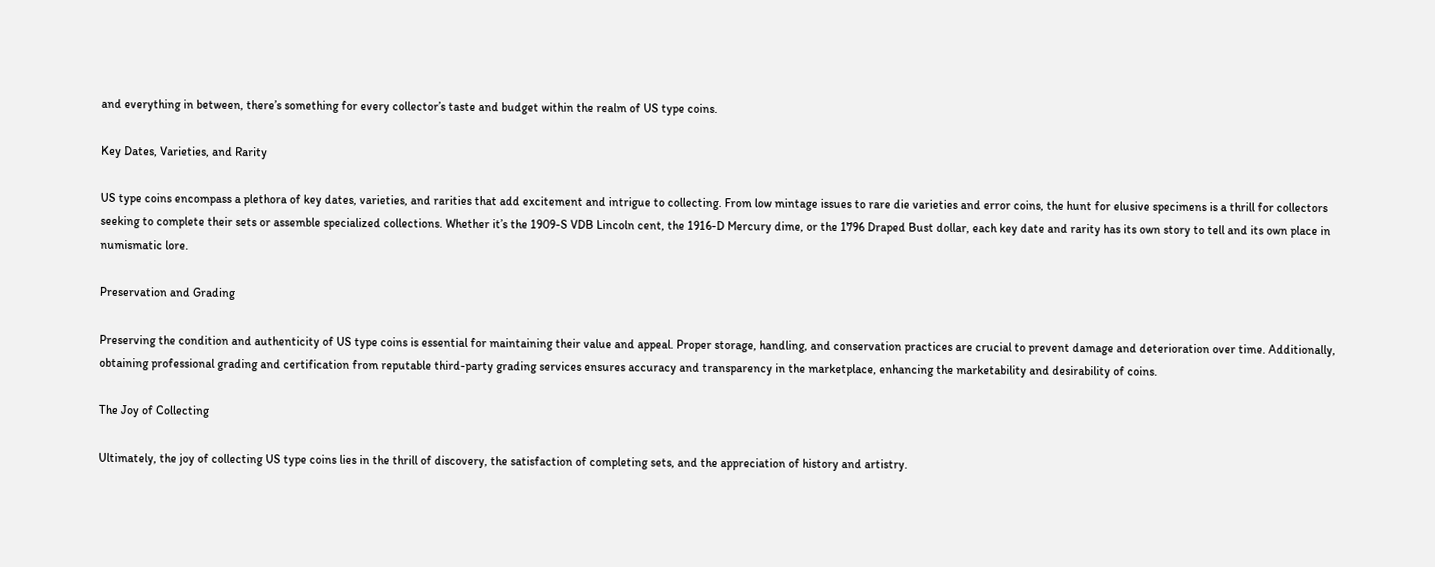and everything in between, there’s something for every collector’s taste and budget within the realm of US type coins.

Key Dates, Varieties, and Rarity

US type coins encompass a plethora of key dates, varieties, and rarities that add excitement and intrigue to collecting. From low mintage issues to rare die varieties and error coins, the hunt for elusive specimens is a thrill for collectors seeking to complete their sets or assemble specialized collections. Whether it’s the 1909-S VDB Lincoln cent, the 1916-D Mercury dime, or the 1796 Draped Bust dollar, each key date and rarity has its own story to tell and its own place in numismatic lore.

Preservation and Grading

Preserving the condition and authenticity of US type coins is essential for maintaining their value and appeal. Proper storage, handling, and conservation practices are crucial to prevent damage and deterioration over time. Additionally, obtaining professional grading and certification from reputable third-party grading services ensures accuracy and transparency in the marketplace, enhancing the marketability and desirability of coins.

The Joy of Collecting

Ultimately, the joy of collecting US type coins lies in the thrill of discovery, the satisfaction of completing sets, and the appreciation of history and artistry.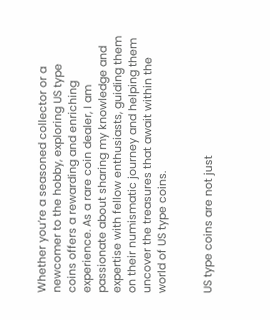Whether you’re a seasoned collector or a newcomer to the hobby, exploring US type coins offers a rewarding and enriching experience. As a rare coin dealer, I am passionate about sharing my knowledge and expertise with fellow enthusiasts, guiding them on their numismatic journey and helping them uncover the treasures that await within the world of US type coins.


US type coins are not just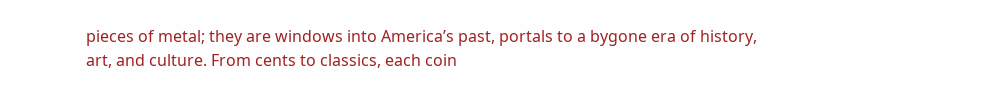pieces of metal; they are windows into America’s past, portals to a bygone era of history, art, and culture. From cents to classics, each coin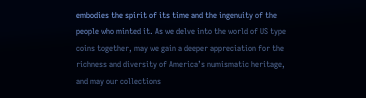embodies the spirit of its time and the ingenuity of the people who minted it. As we delve into the world of US type coins together, may we gain a deeper appreciation for the richness and diversity of America’s numismatic heritage, and may our collections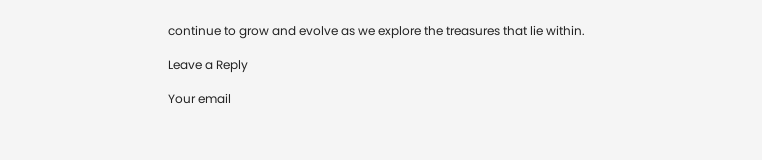continue to grow and evolve as we explore the treasures that lie within.

Leave a Reply

Your email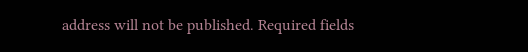address will not be published. Required fields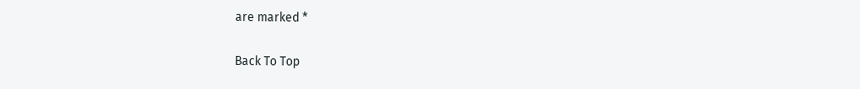are marked *

Back To Top